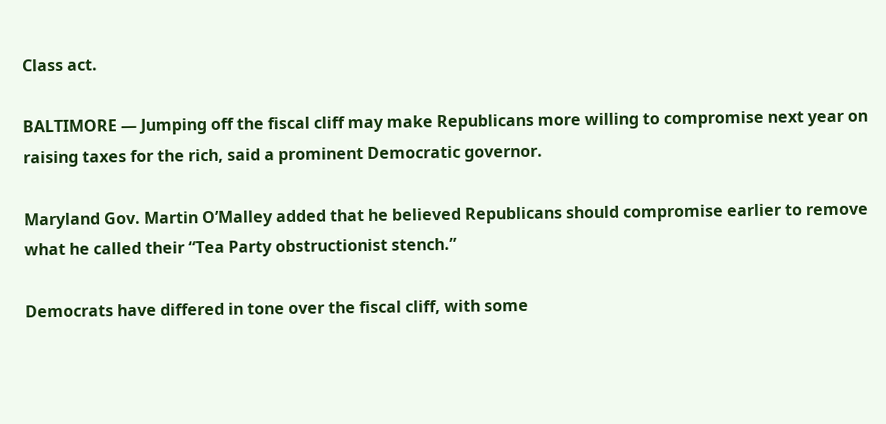Class act.

BALTIMORE — Jumping off the fiscal cliff may make Republicans more willing to compromise next year on raising taxes for the rich, said a prominent Democratic governor.

Maryland Gov. Martin O’Malley added that he believed Republicans should compromise earlier to remove what he called their “Tea Party obstructionist stench.”

Democrats have differed in tone over the fiscal cliff, with some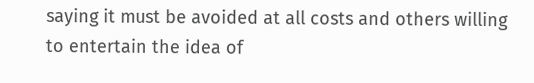saying it must be avoided at all costs and others willing to entertain the idea of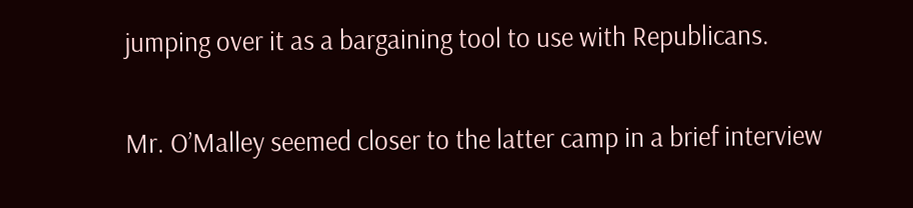jumping over it as a bargaining tool to use with Republicans.

Mr. O’Malley seemed closer to the latter camp in a brief interview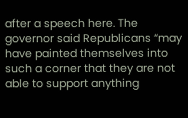after a speech here. The governor said Republicans “may have painted themselves into such a corner that they are not able to support anything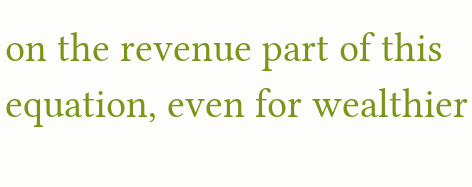on the revenue part of this equation, even for wealthier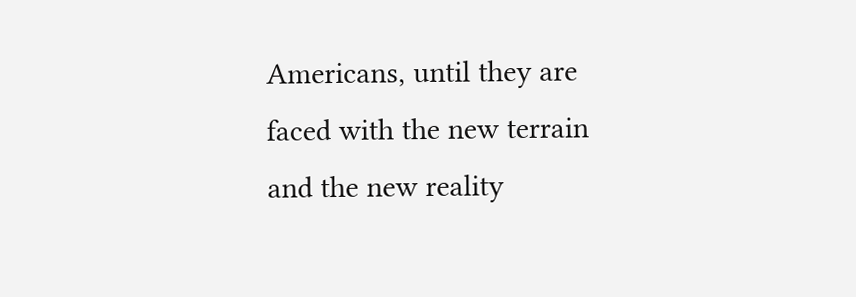Americans, until they are faced with the new terrain and the new reality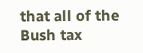that all of the Bush tax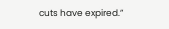cuts have expired.”